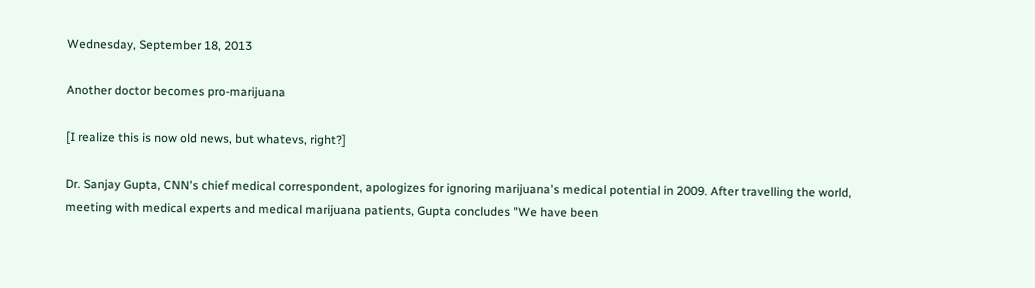Wednesday, September 18, 2013

Another doctor becomes pro-marijuana

[I realize this is now old news, but whatevs, right?]

Dr. Sanjay Gupta, CNN's chief medical correspondent, apologizes for ignoring marijuana's medical potential in 2009. After travelling the world, meeting with medical experts and medical marijuana patients, Gupta concludes "We have been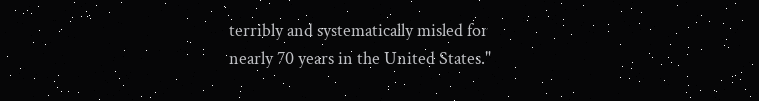terribly and systematically misled for nearly 70 years in the United States."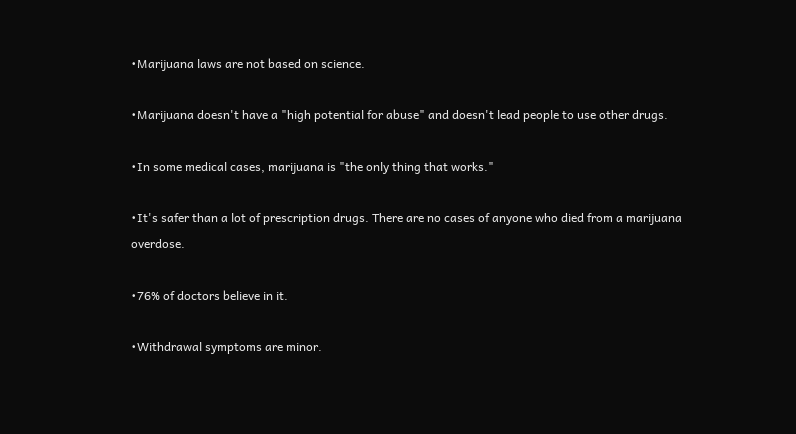•Marijuana laws are not based on science.

•Marijuana doesn't have a "high potential for abuse" and doesn't lead people to use other drugs.

•In some medical cases, marijuana is "the only thing that works."

•It's safer than a lot of prescription drugs. There are no cases of anyone who died from a marijuana overdose.

•76% of doctors believe in it.

•Withdrawal symptoms are minor.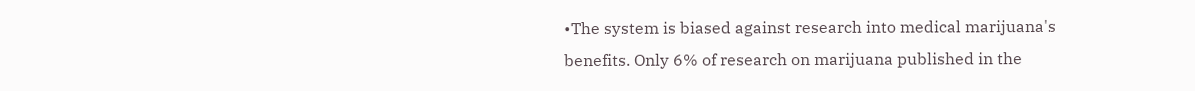•The system is biased against research into medical marijuana's benefits. Only 6% of research on marijuana published in the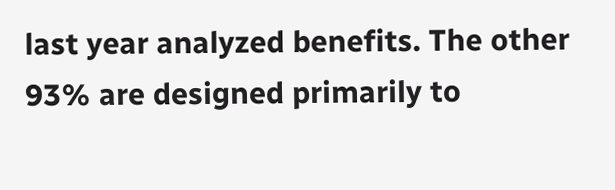last year analyzed benefits. The other 93% are designed primarily to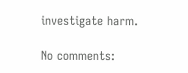investigate harm.

No comments: